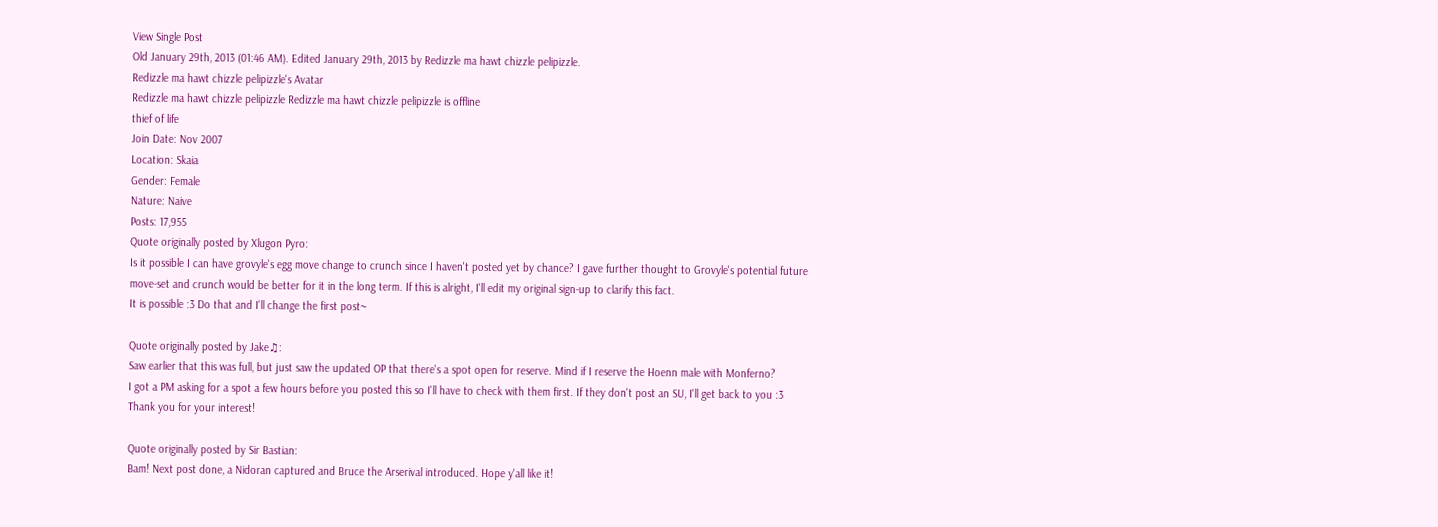View Single Post
Old January 29th, 2013 (01:46 AM). Edited January 29th, 2013 by Redizzle ma hawt chizzle pelipizzle.
Redizzle ma hawt chizzle pelipizzle's Avatar
Redizzle ma hawt chizzle pelipizzle Redizzle ma hawt chizzle pelipizzle is offline
thief of life
Join Date: Nov 2007
Location: Skaia
Gender: Female
Nature: Naive
Posts: 17,955
Quote originally posted by Xlugon Pyro:
Is it possible I can have grovyle's egg move change to crunch since I haven't posted yet by chance? I gave further thought to Grovyle's potential future move-set and crunch would be better for it in the long term. If this is alright, I'll edit my original sign-up to clarify this fact.
It is possible :3 Do that and I'll change the first post~

Quote originally posted by Jake♫:
Saw earlier that this was full, but just saw the updated OP that there's a spot open for reserve. Mind if I reserve the Hoenn male with Monferno?
I got a PM asking for a spot a few hours before you posted this so I'll have to check with them first. If they don't post an SU, I'll get back to you :3 Thank you for your interest!

Quote originally posted by Sir Bastian:
Bam! Next post done, a Nidoran captured and Bruce the Arserival introduced. Hope y'all like it!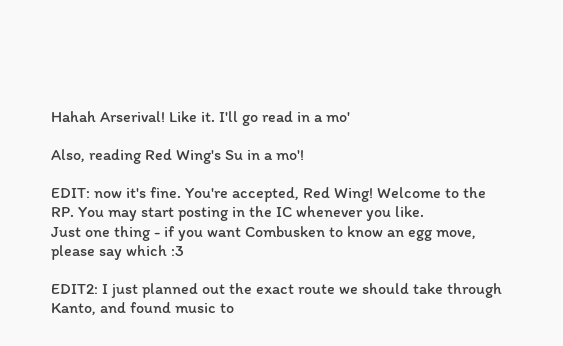Hahah Arserival! Like it. I'll go read in a mo'

Also, reading Red Wing's Su in a mo'!

EDIT: now it's fine. You're accepted, Red Wing! Welcome to the RP. You may start posting in the IC whenever you like.
Just one thing - if you want Combusken to know an egg move, please say which :3

EDIT2: I just planned out the exact route we should take through Kanto, and found music to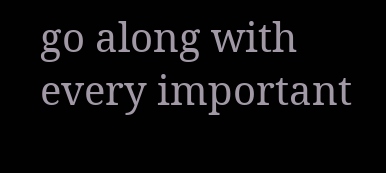go along with every important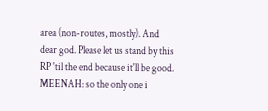area (non-routes, mostly). And dear god. Please let us stand by this RP 'til the end because it'll be good.
MEENAH: so the only one i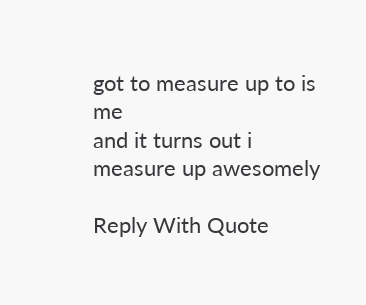got to measure up to is me
and it turns out i measure up awesomely

Reply With Quote